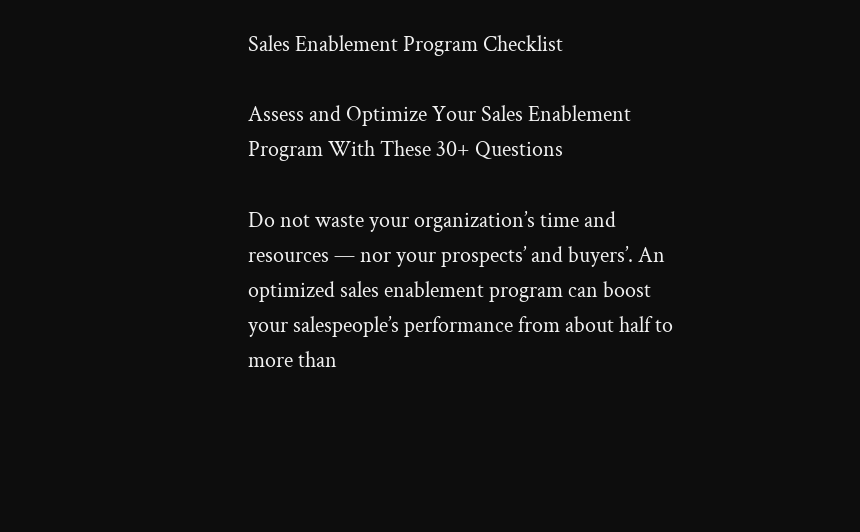Sales Enablement Program Checklist

Assess and Optimize Your Sales Enablement Program With These 30+ Questions

Do not waste your organization’s time and resources — nor your prospects’ and buyers’. An optimized sales enablement program can boost your salespeople’s performance from about half to more than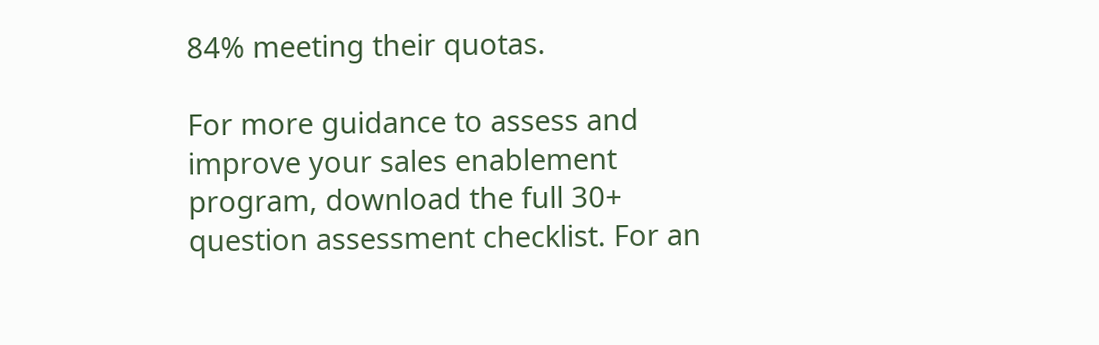84% meeting their quotas.

For more guidance to assess and improve your sales enablement program, download the full 30+ question assessment checklist. For an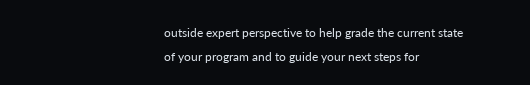outside expert perspective to help grade the current state of your program and to guide your next steps for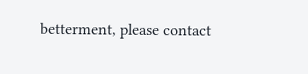betterment, please contact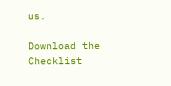us.

Download the Checklist